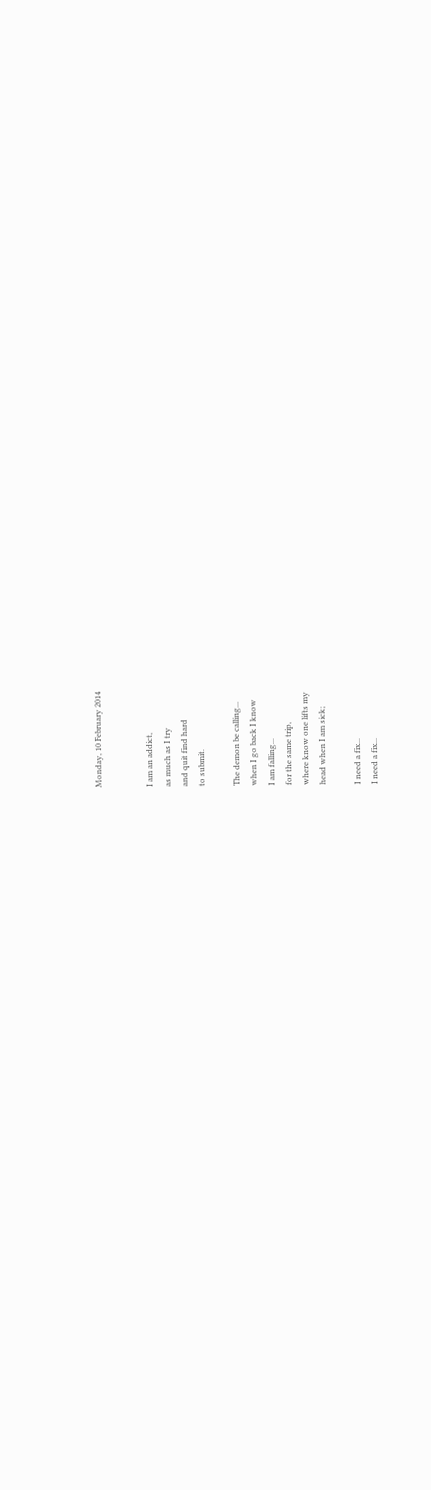Monday, 10 February 2014


I am an addict,
as much as I try
and quit find hard
to submit.

The demon be calling...
when I go back I know
I am falling...
for the same trip,
where know one lifts my
head when I am sick;

I need a fix...
I need a fix...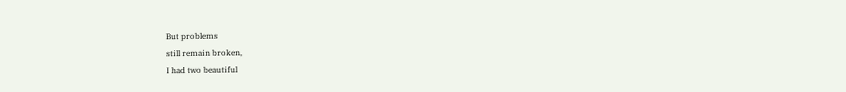But problems
still remain broken,
I had two beautiful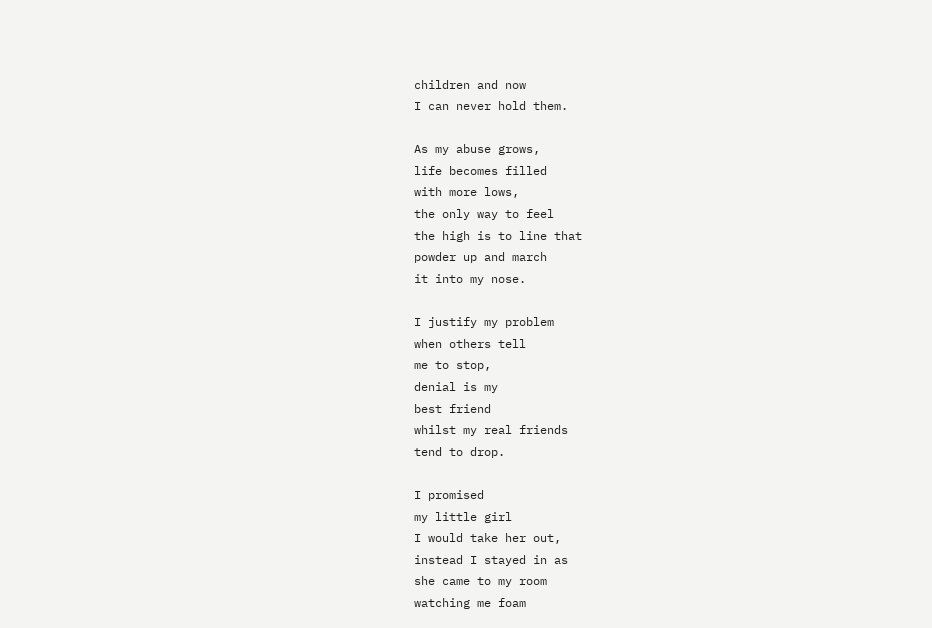children and now
I can never hold them.

As my abuse grows,
life becomes filled
with more lows,
the only way to feel
the high is to line that
powder up and march
it into my nose.

I justify my problem
when others tell
me to stop,
denial is my
best friend
whilst my real friends
tend to drop.

I promised
my little girl
I would take her out,
instead I stayed in as
she came to my room
watching me foam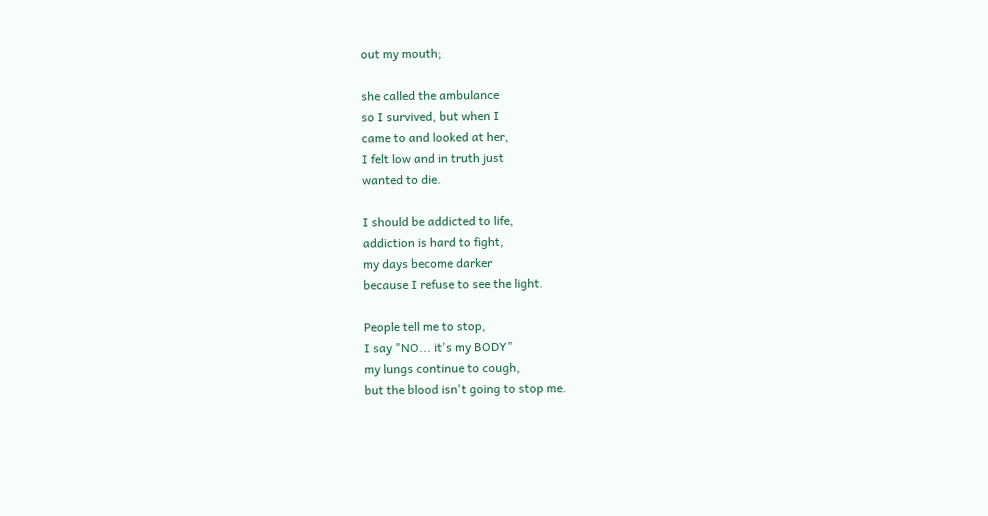out my mouth;

she called the ambulance
so I survived, but when I
came to and looked at her,
I felt low and in truth just
wanted to die.

I should be addicted to life,
addiction is hard to fight,
my days become darker
because I refuse to see the light.

People tell me to stop,
I say "NO... it's my BODY"
my lungs continue to cough,
but the blood isn't going to stop me.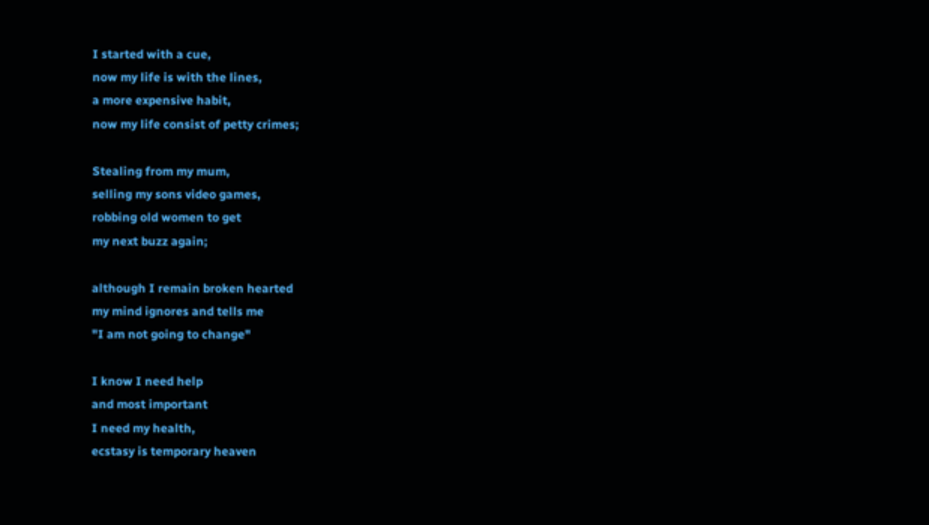I started with a cue,
now my life is with the lines,
a more expensive habit,
now my life consist of petty crimes;

Stealing from my mum,
selling my sons video games,
robbing old women to get
my next buzz again;

although I remain broken hearted
my mind ignores and tells me
"I am not going to change"

I know I need help
and most important
I need my health,
ecstasy is temporary heaven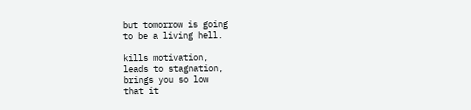but tomorrow is going
to be a living hell.

kills motivation,
leads to stagnation,
brings you so low
that it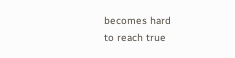becomes hard
to reach true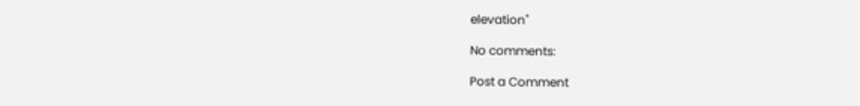elevation"

No comments:

Post a Comment